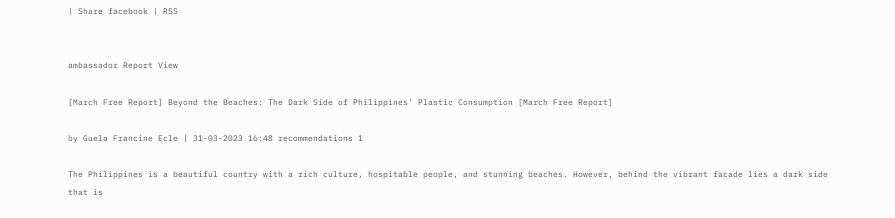| Share facebook | RSS


ambassador Report View

[March Free Report] Beyond the Beaches: The Dark Side of Philippines' Plastic Consumption [March Free Report]

by Guela Francine Ecle | 31-03-2023 16:48 recommendations 1

The Philippines is a beautiful country with a rich culture, hospitable people, and stunning beaches. However, behind the vibrant facade lies a dark side that is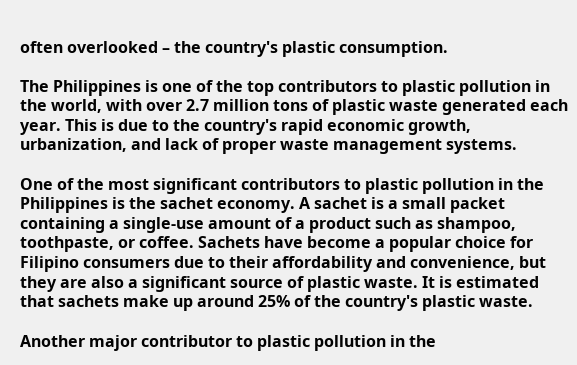often overlooked – the country's plastic consumption.

The Philippines is one of the top contributors to plastic pollution in the world, with over 2.7 million tons of plastic waste generated each year. This is due to the country's rapid economic growth, urbanization, and lack of proper waste management systems.

One of the most significant contributors to plastic pollution in the Philippines is the sachet economy. A sachet is a small packet containing a single-use amount of a product such as shampoo, toothpaste, or coffee. Sachets have become a popular choice for Filipino consumers due to their affordability and convenience, but they are also a significant source of plastic waste. It is estimated that sachets make up around 25% of the country's plastic waste.

Another major contributor to plastic pollution in the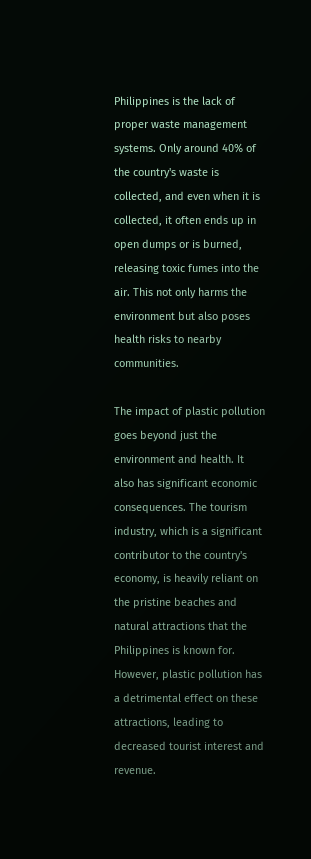Philippines is the lack of proper waste management systems. Only around 40% of the country's waste is collected, and even when it is collected, it often ends up in open dumps or is burned, releasing toxic fumes into the air. This not only harms the environment but also poses health risks to nearby communities.

The impact of plastic pollution goes beyond just the environment and health. It also has significant economic consequences. The tourism industry, which is a significant contributor to the country's economy, is heavily reliant on the pristine beaches and natural attractions that the Philippines is known for. However, plastic pollution has a detrimental effect on these attractions, leading to decreased tourist interest and revenue.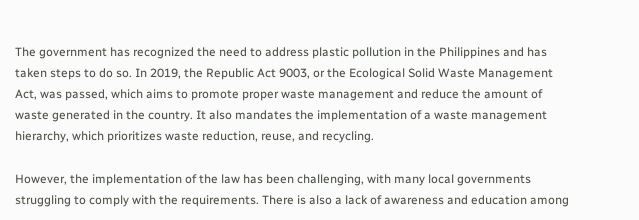The government has recognized the need to address plastic pollution in the Philippines and has taken steps to do so. In 2019, the Republic Act 9003, or the Ecological Solid Waste Management Act, was passed, which aims to promote proper waste management and reduce the amount of waste generated in the country. It also mandates the implementation of a waste management hierarchy, which prioritizes waste reduction, reuse, and recycling.

However, the implementation of the law has been challenging, with many local governments struggling to comply with the requirements. There is also a lack of awareness and education among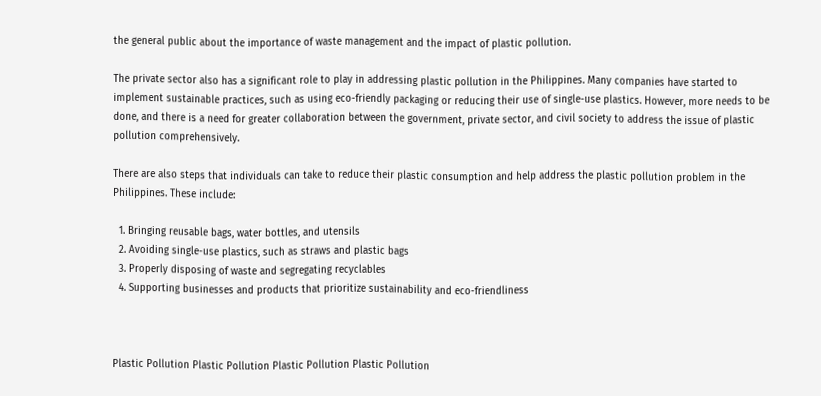the general public about the importance of waste management and the impact of plastic pollution.

The private sector also has a significant role to play in addressing plastic pollution in the Philippines. Many companies have started to implement sustainable practices, such as using eco-friendly packaging or reducing their use of single-use plastics. However, more needs to be done, and there is a need for greater collaboration between the government, private sector, and civil society to address the issue of plastic pollution comprehensively.

There are also steps that individuals can take to reduce their plastic consumption and help address the plastic pollution problem in the Philippines. These include:

  1. Bringing reusable bags, water bottles, and utensils
  2. Avoiding single-use plastics, such as straws and plastic bags
  3. Properly disposing of waste and segregating recyclables
  4. Supporting businesses and products that prioritize sustainability and eco-friendliness



Plastic Pollution Plastic Pollution Plastic Pollution Plastic Pollution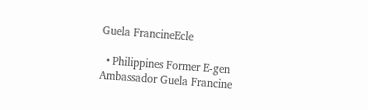Guela FrancineEcle

  • Philippines Former E-gen Ambassador Guela Francine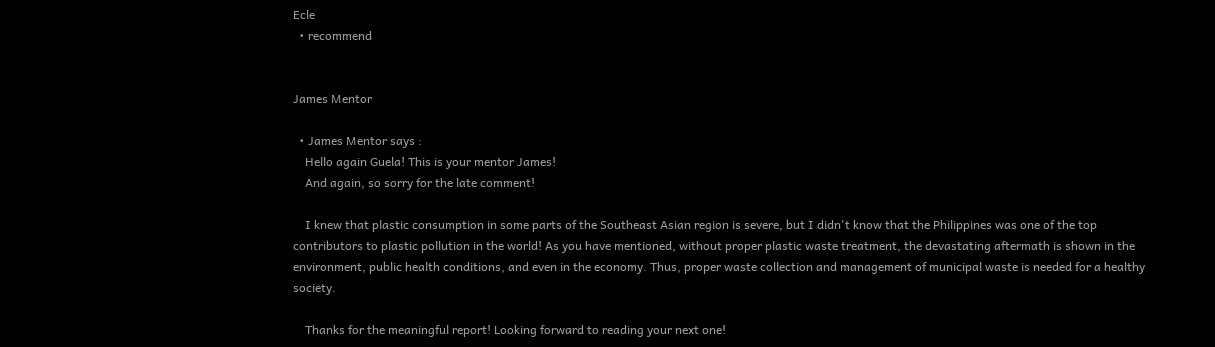Ecle
  • recommend


James Mentor

  • James Mentor says :
    Hello again Guela! This is your mentor James!
    And again, so sorry for the late comment!

    I knew that plastic consumption in some parts of the Southeast Asian region is severe, but I didn't know that the Philippines was one of the top contributors to plastic pollution in the world! As you have mentioned, without proper plastic waste treatment, the devastating aftermath is shown in the environment, public health conditions, and even in the economy. Thus, proper waste collection and management of municipal waste is needed for a healthy society.

    Thanks for the meaningful report! Looking forward to reading your next one!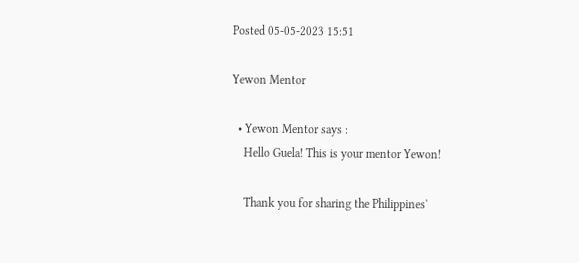Posted 05-05-2023 15:51

Yewon Mentor

  • Yewon Mentor says :
    Hello Guela! This is your mentor Yewon!

    Thank you for sharing the Philippines'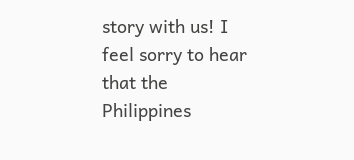story with us! I feel sorry to hear that the Philippines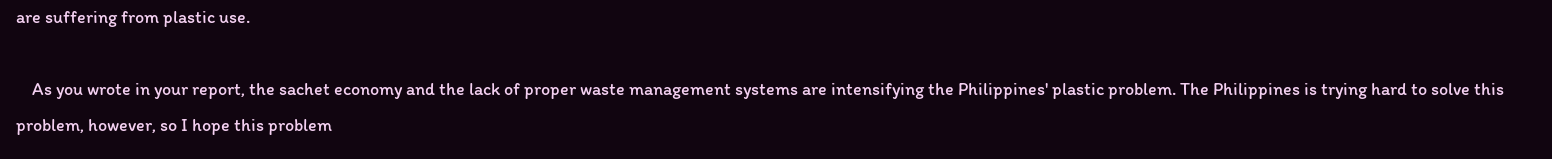are suffering from plastic use.

    As you wrote in your report, the sachet economy and the lack of proper waste management systems are intensifying the Philippines' plastic problem. The Philippines is trying hard to solve this problem, however, so I hope this problem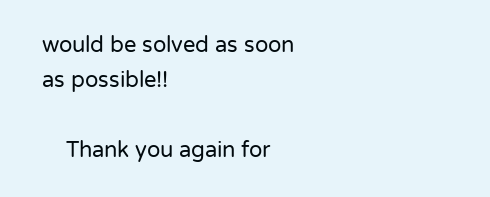would be solved as soon as possible!!

    Thank you again for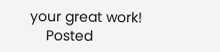your great work!
    Posted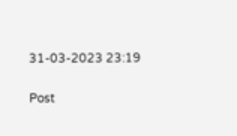31-03-2023 23:19

Post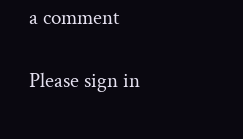a comment

Please sign in